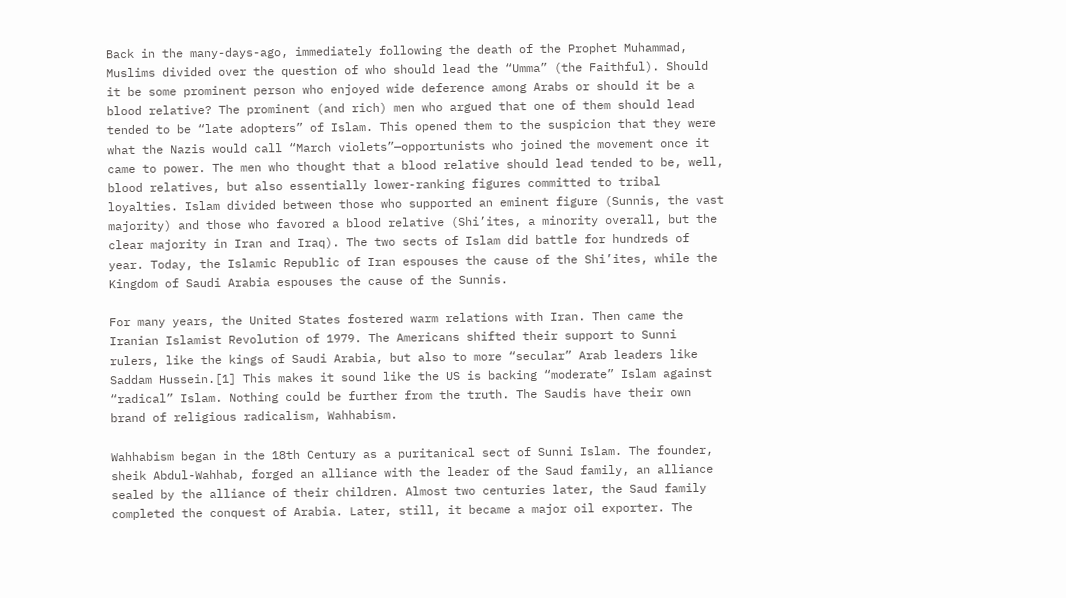Back in the many-days-ago, immediately following the death of the Prophet Muhammad, Muslims divided over the question of who should lead the “Umma” (the Faithful). Should it be some prominent person who enjoyed wide deference among Arabs or should it be a blood relative? The prominent (and rich) men who argued that one of them should lead tended to be “late adopters” of Islam. This opened them to the suspicion that they were what the Nazis would call “March violets”—opportunists who joined the movement once it came to power. The men who thought that a blood relative should lead tended to be, well, blood relatives, but also essentially lower-ranking figures committed to tribal loyalties. Islam divided between those who supported an eminent figure (Sunnis, the vast majority) and those who favored a blood relative (Shi’ites, a minority overall, but the clear majority in Iran and Iraq). The two sects of Islam did battle for hundreds of year. Today, the Islamic Republic of Iran espouses the cause of the Shi’ites, while the Kingdom of Saudi Arabia espouses the cause of the Sunnis.

For many years, the United States fostered warm relations with Iran. Then came the Iranian Islamist Revolution of 1979. The Americans shifted their support to Sunni rulers, like the kings of Saudi Arabia, but also to more “secular” Arab leaders like Saddam Hussein.[1] This makes it sound like the US is backing “moderate” Islam against “radical” Islam. Nothing could be further from the truth. The Saudis have their own brand of religious radicalism, Wahhabism.

Wahhabism began in the 18th Century as a puritanical sect of Sunni Islam. The founder, sheik Abdul-Wahhab, forged an alliance with the leader of the Saud family, an alliance sealed by the alliance of their children. Almost two centuries later, the Saud family completed the conquest of Arabia. Later, still, it became a major oil exporter. The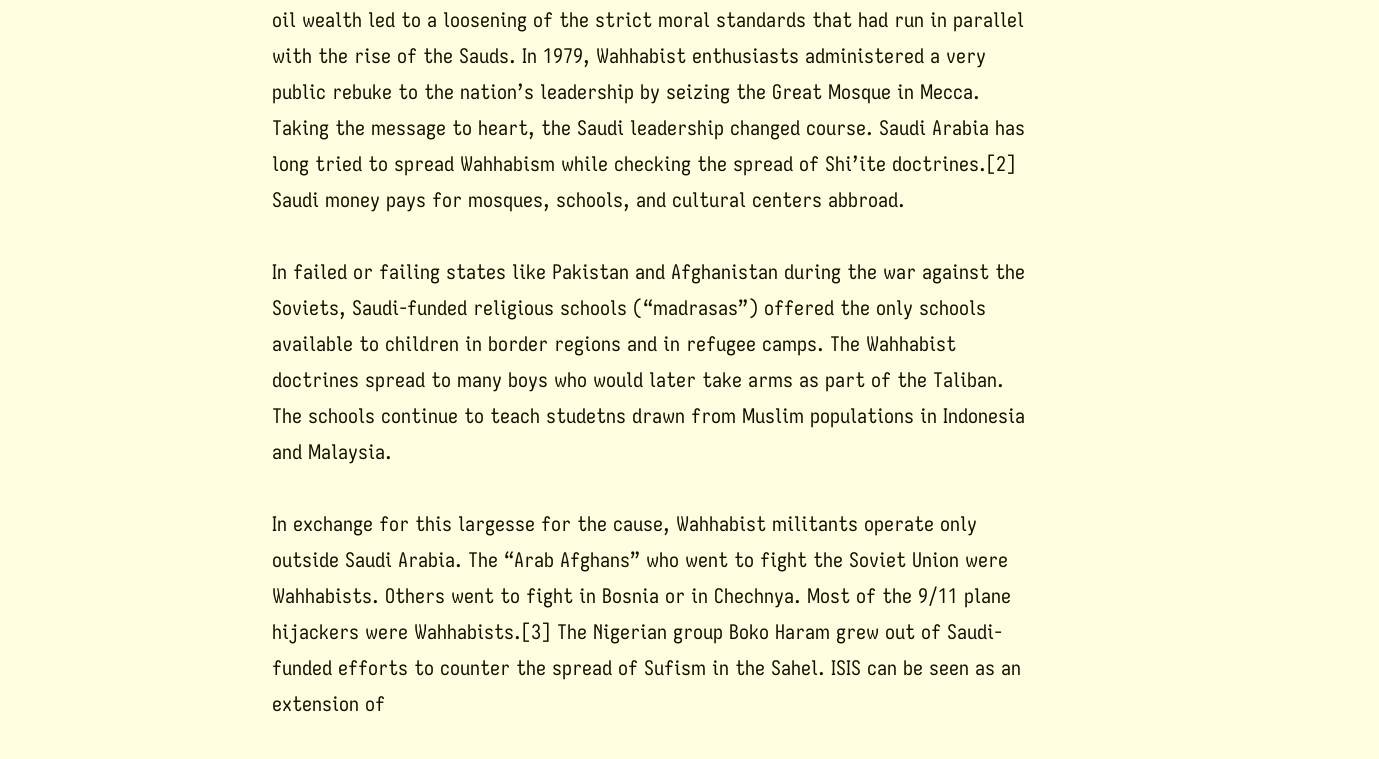oil wealth led to a loosening of the strict moral standards that had run in parallel with the rise of the Sauds. In 1979, Wahhabist enthusiasts administered a very public rebuke to the nation’s leadership by seizing the Great Mosque in Mecca. Taking the message to heart, the Saudi leadership changed course. Saudi Arabia has long tried to spread Wahhabism while checking the spread of Shi’ite doctrines.[2] Saudi money pays for mosques, schools, and cultural centers abbroad.

In failed or failing states like Pakistan and Afghanistan during the war against the Soviets, Saudi-funded religious schools (“madrasas”) offered the only schools available to children in border regions and in refugee camps. The Wahhabist doctrines spread to many boys who would later take arms as part of the Taliban. The schools continue to teach studetns drawn from Muslim populations in Indonesia and Malaysia.

In exchange for this largesse for the cause, Wahhabist militants operate only outside Saudi Arabia. The “Arab Afghans” who went to fight the Soviet Union were Wahhabists. Others went to fight in Bosnia or in Chechnya. Most of the 9/11 plane hijackers were Wahhabists.[3] The Nigerian group Boko Haram grew out of Saudi-funded efforts to counter the spread of Sufism in the Sahel. ISIS can be seen as an extension of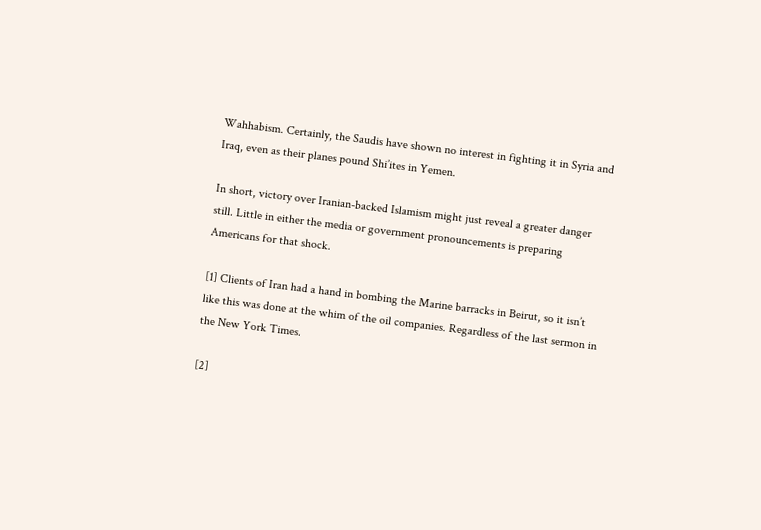Wahhabism. Certainly, the Saudis have shown no interest in fighting it in Syria and Iraq, even as their planes pound Shi’ites in Yemen.

In short, victory over Iranian-backed Islamism might just reveal a greater danger still. Little in either the media or government pronouncements is preparing Americans for that shock.

[1] Clients of Iran had a hand in bombing the Marine barracks in Beirut, so it isn’t like this was done at the whim of the oil companies. Regardless of the last sermon in the New York Times.

[2]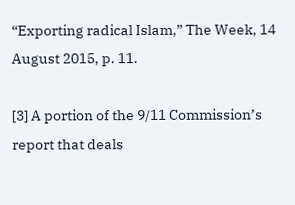“Exporting radical Islam,” The Week, 14 August 2015, p. 11.

[3] A portion of the 9/11 Commission’s report that deals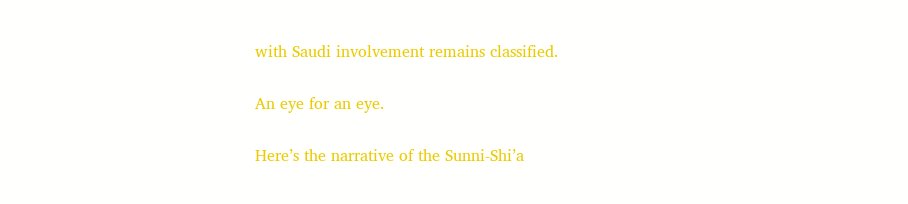with Saudi involvement remains classified.

An eye for an eye.

Here’s the narrative of the Sunni-Shi’a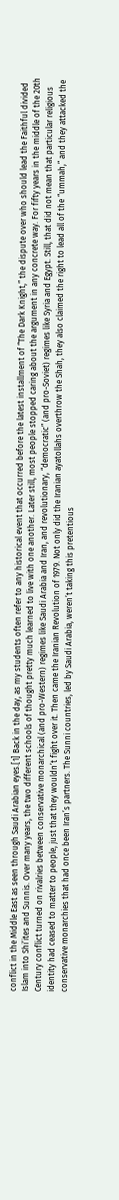conflict in the Middle East as seen through Saudi Arabian eyes.[1] Back in the day, as my students often refer to any historical event that occurred before the latest installment of “The Dark Knight,” the dispute over who should lead the Faithful divided Islam into Shi’ites and Sunnis. Over many years, the two different schools of thought pretty much learned to live with one another. Later still, most people stopped caring about the argument in any concrete way. For fifty years in the middle of the 20th Century conflict turned on rivalries between conservative monarchical (and pro-Western) regimes like Saudi Arabia and Iran, and revolutionary, “democratic” (and pro-Soviet) regimes like Syria and Egypt. Still, that did not mean that particular religious identity had ceased to matter to people, just that they wouldn’t fight over it. Then came the Iranian Revolution of 1979. Not only did the Iranian ayatollahs overthrow the Shah, they also claimed the right to lead all of the “ummah,” and they attacked the conservative monarchies that had once been Iran’s partners. The Sunni countries, led by Saudi Arabia, weren’t taking this pretentious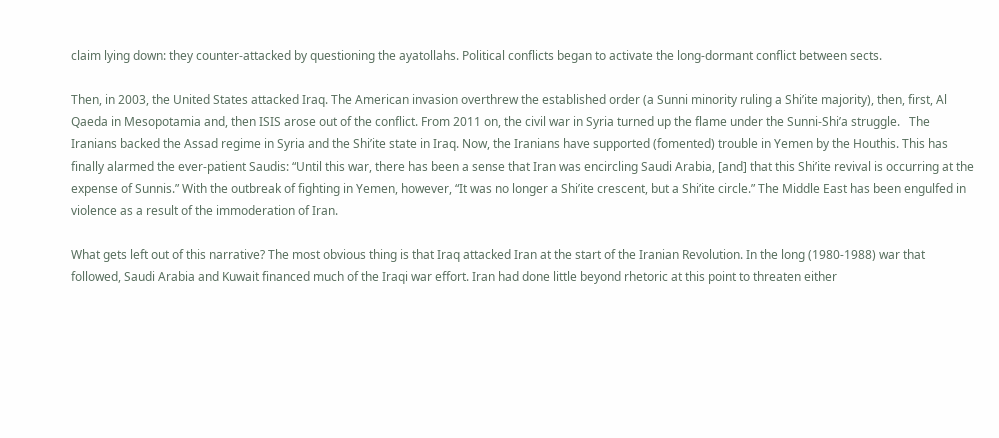claim lying down: they counter-attacked by questioning the ayatollahs. Political conflicts began to activate the long-dormant conflict between sects.

Then, in 2003, the United States attacked Iraq. The American invasion overthrew the established order (a Sunni minority ruling a Shi’ite majority), then, first, Al Qaeda in Mesopotamia and, then ISIS arose out of the conflict. From 2011 on, the civil war in Syria turned up the flame under the Sunni-Shi’a struggle.   The Iranians backed the Assad regime in Syria and the Shi’ite state in Iraq. Now, the Iranians have supported (fomented) trouble in Yemen by the Houthis. This has finally alarmed the ever-patient Saudis: “Until this war, there has been a sense that Iran was encircling Saudi Arabia, [and] that this Shi’ite revival is occurring at the expense of Sunnis.” With the outbreak of fighting in Yemen, however, “It was no longer a Shi’ite crescent, but a Shi’ite circle.” The Middle East has been engulfed in violence as a result of the immoderation of Iran.

What gets left out of this narrative? The most obvious thing is that Iraq attacked Iran at the start of the Iranian Revolution. In the long (1980-1988) war that followed, Saudi Arabia and Kuwait financed much of the Iraqi war effort. Iran had done little beyond rhetoric at this point to threaten either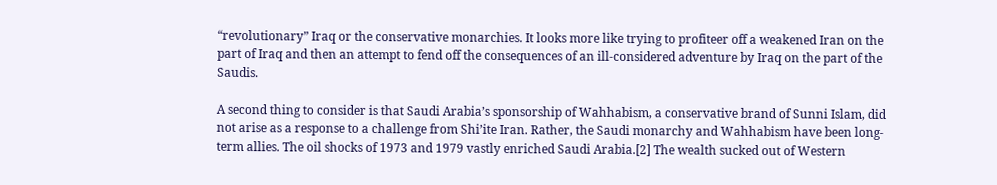“revolutionary” Iraq or the conservative monarchies. It looks more like trying to profiteer off a weakened Iran on the part of Iraq and then an attempt to fend off the consequences of an ill-considered adventure by Iraq on the part of the Saudis.

A second thing to consider is that Saudi Arabia’s sponsorship of Wahhabism, a conservative brand of Sunni Islam, did not arise as a response to a challenge from Shi’ite Iran. Rather, the Saudi monarchy and Wahhabism have been long-term allies. The oil shocks of 1973 and 1979 vastly enriched Saudi Arabia.[2] The wealth sucked out of Western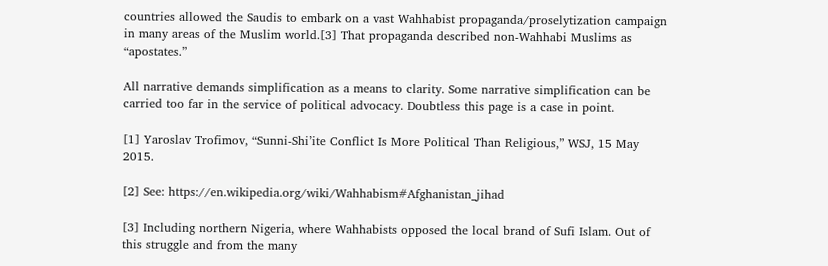countries allowed the Saudis to embark on a vast Wahhabist propaganda/proselytization campaign in many areas of the Muslim world.[3] That propaganda described non-Wahhabi Muslims as “apostates.”

All narrative demands simplification as a means to clarity. Some narrative simplification can be carried too far in the service of political advocacy. Doubtless this page is a case in point.

[1] Yaroslav Trofimov, “Sunni-Shi’ite Conflict Is More Political Than Religious,” WSJ, 15 May 2015.

[2] See: https://en.wikipedia.org/wiki/Wahhabism#Afghanistan_jihad

[3] Including northern Nigeria, where Wahhabists opposed the local brand of Sufi Islam. Out of this struggle and from the many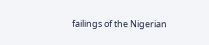failings of the Nigerian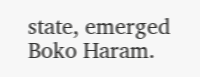state, emerged Boko Haram.